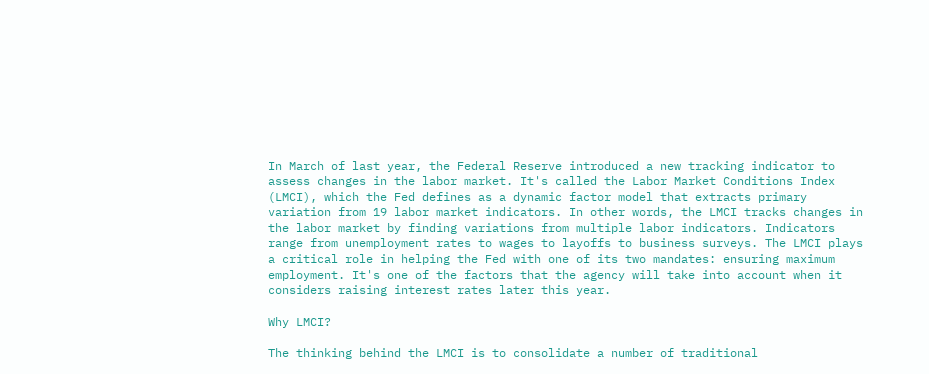In March of last year, the Federal Reserve introduced a new tracking indicator to assess changes in the labor market. It's called the Labor Market Conditions Index (LMCI), which the Fed defines as a dynamic factor model that extracts primary variation from 19 labor market indicators. In other words, the LMCI tracks changes in the labor market by finding variations from multiple labor indicators. Indicators range from unemployment rates to wages to layoffs to business surveys. The LMCI plays a critical role in helping the Fed with one of its two mandates: ensuring maximum employment. It's one of the factors that the agency will take into account when it considers raising interest rates later this year.

Why LMCI?

The thinking behind the LMCI is to consolidate a number of traditional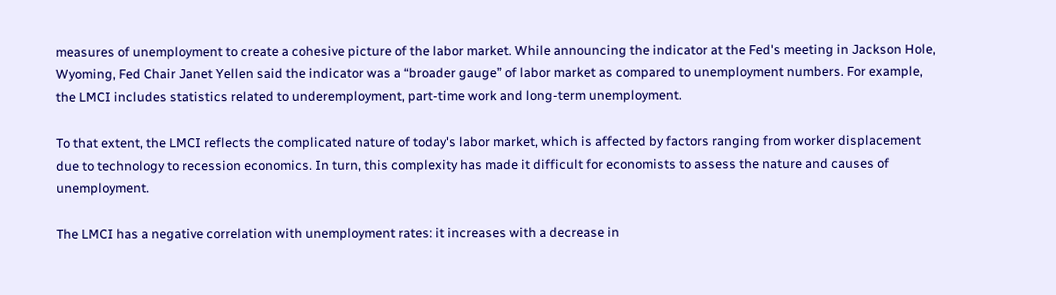measures of unemployment to create a cohesive picture of the labor market. While announcing the indicator at the Fed's meeting in Jackson Hole, Wyoming, Fed Chair Janet Yellen said the indicator was a “broader gauge” of labor market as compared to unemployment numbers. For example, the LMCI includes statistics related to underemployment, part-time work and long-term unemployment.

To that extent, the LMCI reflects the complicated nature of today's labor market, which is affected by factors ranging from worker displacement due to technology to recession economics. In turn, this complexity has made it difficult for economists to assess the nature and causes of unemployment.

The LMCI has a negative correlation with unemployment rates: it increases with a decrease in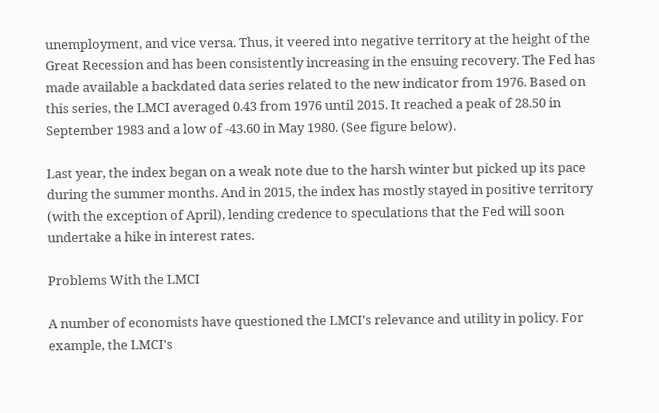unemployment, and vice versa. Thus, it veered into negative territory at the height of the Great Recession and has been consistently increasing in the ensuing recovery. The Fed has made available a backdated data series related to the new indicator from 1976. Based on this series, the LMCI averaged 0.43 from 1976 until 2015. It reached a peak of 28.50 in September 1983 and a low of -43.60 in May 1980. (See figure below).

Last year, the index began on a weak note due to the harsh winter but picked up its pace during the summer months. And in 2015, the index has mostly stayed in positive territory (with the exception of April), lending credence to speculations that the Fed will soon undertake a hike in interest rates.

Problems With the LMCI

A number of economists have questioned the LMCI's relevance and utility in policy. For example, the LMCI's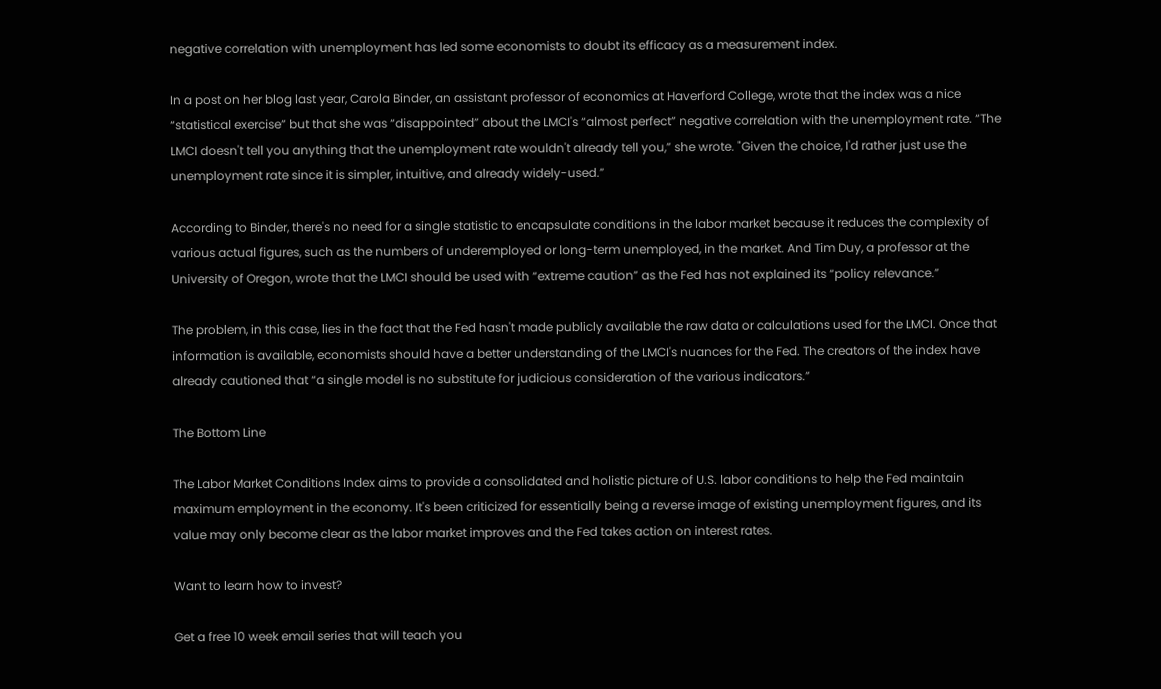negative correlation with unemployment has led some economists to doubt its efficacy as a measurement index.

In a post on her blog last year, Carola Binder, an assistant professor of economics at Haverford College, wrote that the index was a nice “statistical exercise” but that she was “disappointed” about the LMCI's “almost perfect” negative correlation with the unemployment rate. “The LMCI doesn't tell you anything that the unemployment rate wouldn't already tell you,” she wrote. "Given the choice, I'd rather just use the unemployment rate since it is simpler, intuitive, and already widely-used.”

According to Binder, there's no need for a single statistic to encapsulate conditions in the labor market because it reduces the complexity of various actual figures, such as the numbers of underemployed or long-term unemployed, in the market. And Tim Duy, a professor at the University of Oregon, wrote that the LMCI should be used with “extreme caution” as the Fed has not explained its “policy relevance.”

The problem, in this case, lies in the fact that the Fed hasn't made publicly available the raw data or calculations used for the LMCI. Once that information is available, economists should have a better understanding of the LMCI's nuances for the Fed. The creators of the index have already cautioned that “a single model is no substitute for judicious consideration of the various indicators.”

The Bottom Line

The Labor Market Conditions Index aims to provide a consolidated and holistic picture of U.S. labor conditions to help the Fed maintain maximum employment in the economy. It's been criticized for essentially being a reverse image of existing unemployment figures, and its value may only become clear as the labor market improves and the Fed takes action on interest rates.

Want to learn how to invest?

Get a free 10 week email series that will teach you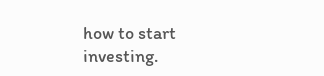how to start investing.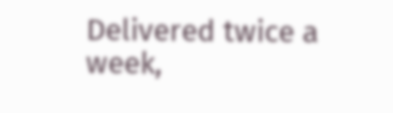Delivered twice a week,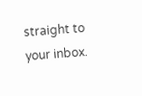straight to your inbox.